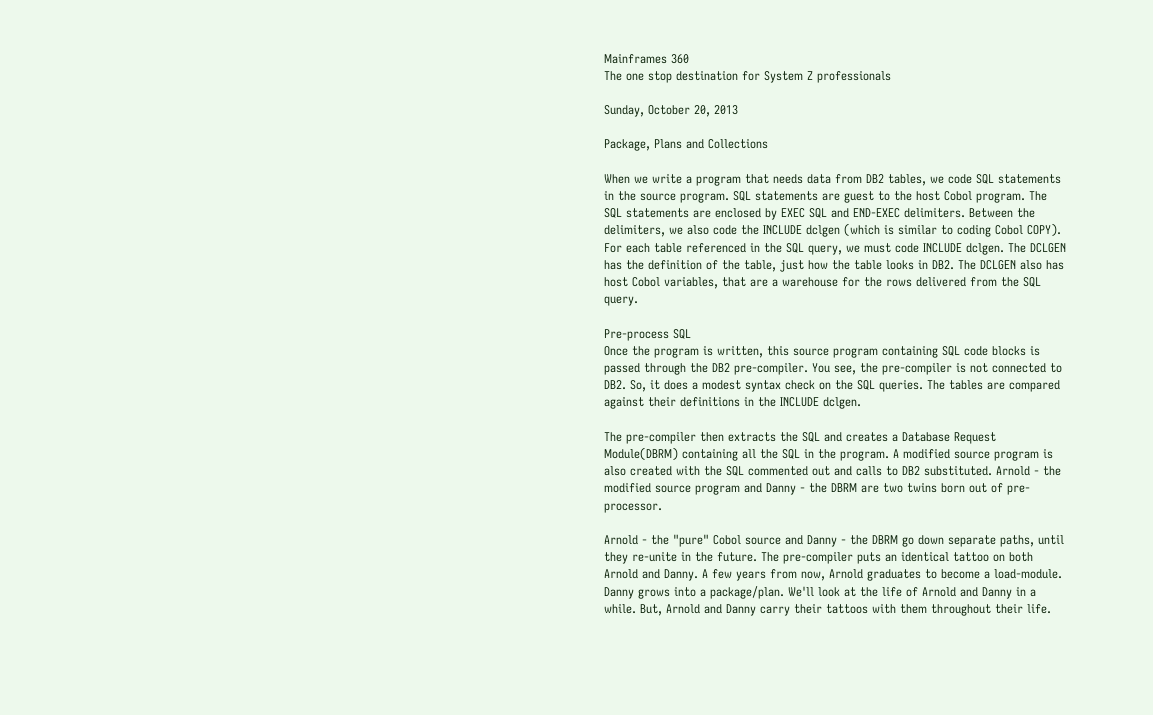Mainframes 360
The one stop destination for System Z professionals

Sunday, October 20, 2013

Package, Plans and Collections

When we write a program that needs data from DB2 tables, we code SQL statements in the source program. SQL statements are guest to the host Cobol program. The SQL statements are enclosed by EXEC SQL and END-EXEC delimiters. Between the delimiters, we also code the INCLUDE dclgen (which is similar to coding Cobol COPY). For each table referenced in the SQL query, we must code INCLUDE dclgen. The DCLGEN has the definition of the table, just how the table looks in DB2. The DCLGEN also has host Cobol variables, that are a warehouse for the rows delivered from the SQL query.

Pre-process SQL
Once the program is written, this source program containing SQL code blocks is passed through the DB2 pre-compiler. You see, the pre-compiler is not connected to DB2. So, it does a modest syntax check on the SQL queries. The tables are compared against their definitions in the INCLUDE dclgen.

The pre-compiler then extracts the SQL and creates a Database Request Module(DBRM) containing all the SQL in the program. A modified source program is also created with the SQL commented out and calls to DB2 substituted. Arnold - the modified source program and Danny - the DBRM are two twins born out of pre-processor.

Arnold - the "pure" Cobol source and Danny - the DBRM go down separate paths, until they re-unite in the future. The pre-compiler puts an identical tattoo on both Arnold and Danny. A few years from now, Arnold graduates to become a load-module. Danny grows into a package/plan. We'll look at the life of Arnold and Danny in a while. But, Arnold and Danny carry their tattoos with them throughout their life.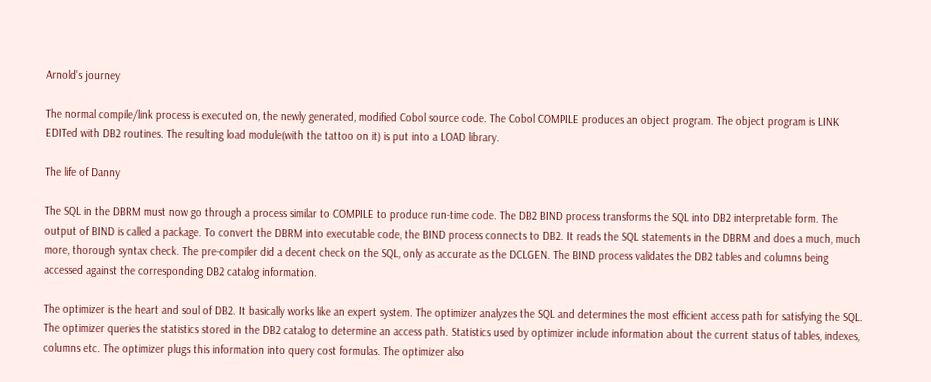Arnold's journey

The normal compile/link process is executed on, the newly generated, modified Cobol source code. The Cobol COMPILE produces an object program. The object program is LINK EDITed with DB2 routines. The resulting load module(with the tattoo on it) is put into a LOAD library.

The life of Danny

The SQL in the DBRM must now go through a process similar to COMPILE to produce run-time code. The DB2 BIND process transforms the SQL into DB2 interpretable form. The output of BIND is called a package. To convert the DBRM into executable code, the BIND process connects to DB2. It reads the SQL statements in the DBRM and does a much, much more, thorough syntax check. The pre-compiler did a decent check on the SQL, only as accurate as the DCLGEN. The BIND process validates the DB2 tables and columns being accessed against the corresponding DB2 catalog information.

The optimizer is the heart and soul of DB2. It basically works like an expert system. The optimizer analyzes the SQL and determines the most efficient access path for satisfying the SQL. The optimizer queries the statistics stored in the DB2 catalog to determine an access path. Statistics used by optimizer include information about the current status of tables, indexes, columns etc. The optimizer plugs this information into query cost formulas. The optimizer also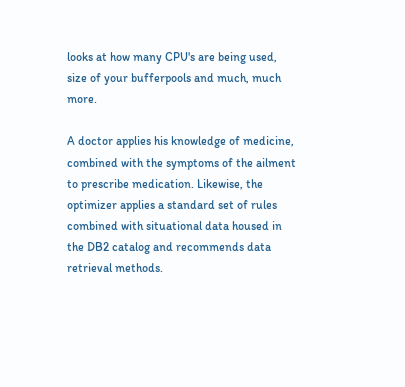looks at how many CPU's are being used, size of your bufferpools and much, much more.

A doctor applies his knowledge of medicine, combined with the symptoms of the ailment to prescribe medication. Likewise, the optimizer applies a standard set of rules combined with situational data housed in the DB2 catalog and recommends data retrieval methods.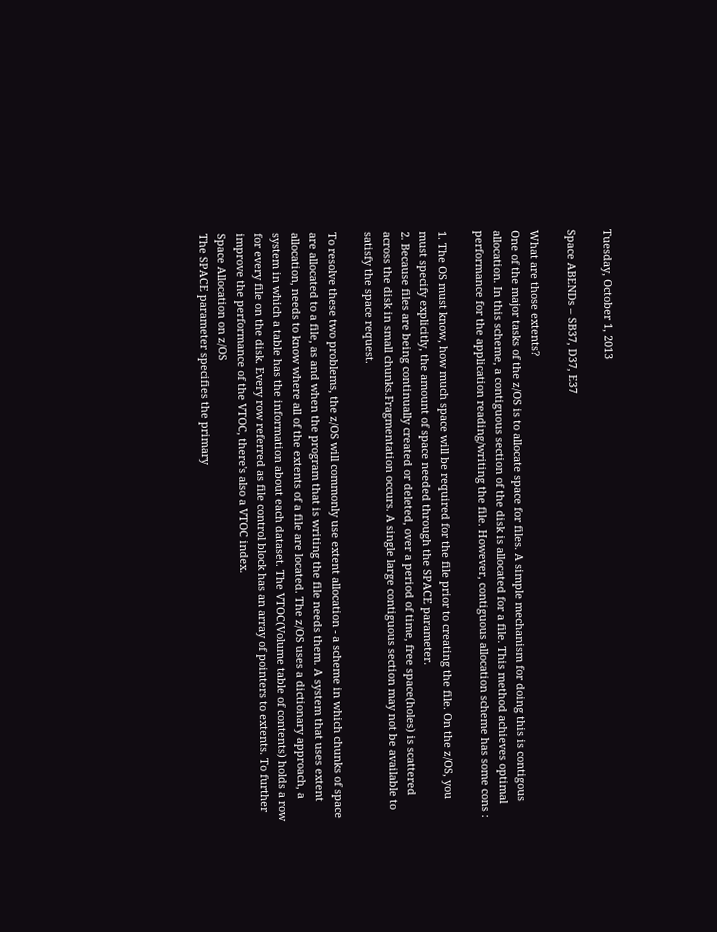Tuesday, October 1, 2013

Space ABENDs – SB37, D37, E37

What are those extents?
One of the major tasks of the z/OS is to allocate space for files. A simple mechanism for doing this is contigous allocation. In this scheme, a contiguous section of the disk is allocated for a file. This method achieves optimal performance for the application reading/writing the file. However, contiguous allocation scheme has some cons :

1. The OS must know, how much space will be required for the file prior to creating the file. On the z/OS, you must specify explicitly, the amount of space needed through the SPACE parameter.
2. Because files are being continually created or deleted, over a period of time, free space(holes) is scattered across the disk in small chunks.Fragmentation occurs. A single large contiguous section may not be available to satisfy the space request.

To resolve these two problems, the z/OS will commonly use extent allocation - a scheme in which chunks of space are allocated to a file, as and when the program that is writing the file needs them. A system that uses extent allocation, needs to know where all of the extents of a file are located. The z/OS uses a dictionary approach, a system in which a table has the information about each dataset. The VTOC(Volume table of contents) holds a row for every file on the disk. Every row referred as file control block has an array of pointers to extents. To further improve the performance of the VTOC, there's also a VTOC index.
Space Allocation on z/OS
The SPACE parameter specifies the primary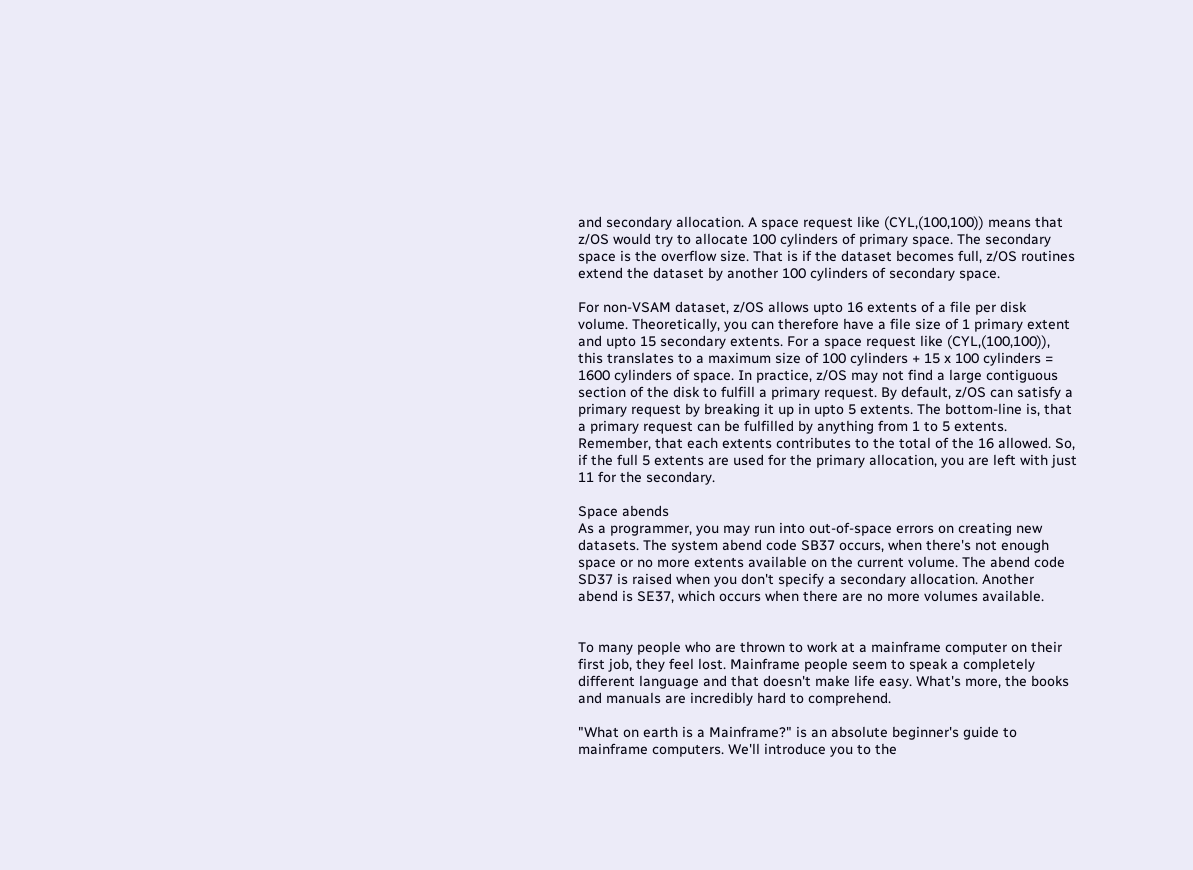and secondary allocation. A space request like (CYL,(100,100)) means that z/OS would try to allocate 100 cylinders of primary space. The secondary space is the overflow size. That is if the dataset becomes full, z/OS routines extend the dataset by another 100 cylinders of secondary space.

For non-VSAM dataset, z/OS allows upto 16 extents of a file per disk volume. Theoretically, you can therefore have a file size of 1 primary extent and upto 15 secondary extents. For a space request like (CYL,(100,100)), this translates to a maximum size of 100 cylinders + 15 x 100 cylinders = 1600 cylinders of space. In practice, z/OS may not find a large contiguous section of the disk to fulfill a primary request. By default, z/OS can satisfy a primary request by breaking it up in upto 5 extents. The bottom-line is, that a primary request can be fulfilled by anything from 1 to 5 extents. Remember, that each extents contributes to the total of the 16 allowed. So, if the full 5 extents are used for the primary allocation, you are left with just 11 for the secondary.

Space abends
As a programmer, you may run into out-of-space errors on creating new datasets. The system abend code SB37 occurs, when there's not enough space or no more extents available on the current volume. The abend code SD37 is raised when you don't specify a secondary allocation. Another abend is SE37, which occurs when there are no more volumes available.


To many people who are thrown to work at a mainframe computer on their first job, they feel lost. Mainframe people seem to speak a completely different language and that doesn't make life easy. What's more, the books and manuals are incredibly hard to comprehend.

"What on earth is a Mainframe?" is an absolute beginner's guide to mainframe computers. We'll introduce you to the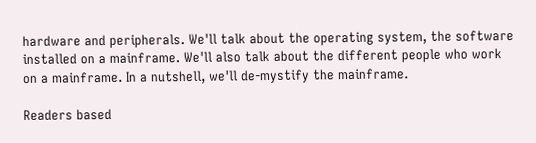hardware and peripherals. We'll talk about the operating system, the software installed on a mainframe. We'll also talk about the different people who work on a mainframe. In a nutshell, we'll de-mystify the mainframe.

Readers based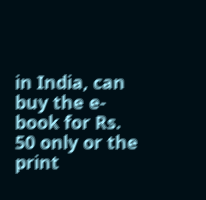in India, can buy the e-book for Rs. 50 only or the print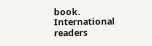book. International readers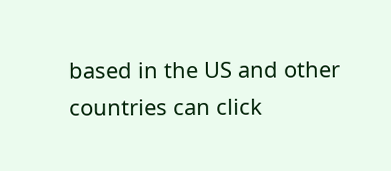based in the US and other countries can click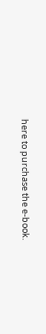here to purchase the e-book.